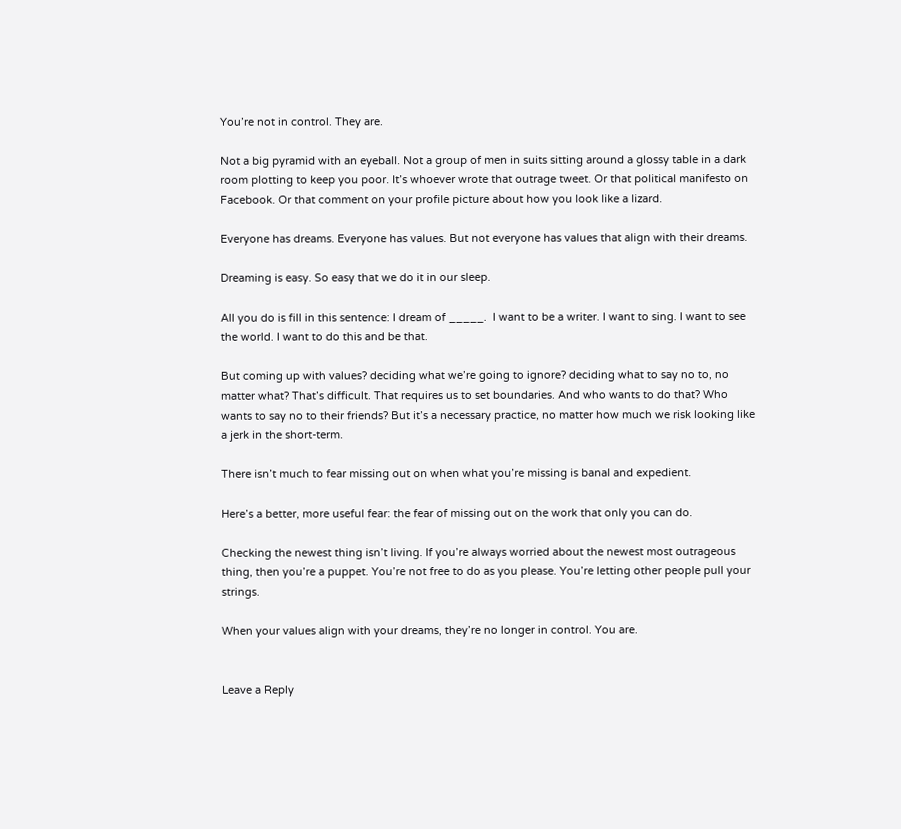You’re not in control. They are.

Not a big pyramid with an eyeball. Not a group of men in suits sitting around a glossy table in a dark room plotting to keep you poor. It’s whoever wrote that outrage tweet. Or that political manifesto on Facebook. Or that comment on your profile picture about how you look like a lizard.

Everyone has dreams. Everyone has values. But not everyone has values that align with their dreams.

Dreaming is easy. So easy that we do it in our sleep.

All you do is fill in this sentence: I dream of _____.  I want to be a writer. I want to sing. I want to see the world. I want to do this and be that.

But coming up with values? deciding what we’re going to ignore? deciding what to say no to, no matter what? That’s difficult. That requires us to set boundaries. And who wants to do that? Who wants to say no to their friends? But it’s a necessary practice, no matter how much we risk looking like a jerk in the short-term.

There isn’t much to fear missing out on when what you’re missing is banal and expedient.

Here’s a better, more useful fear: the fear of missing out on the work that only you can do.

Checking the newest thing isn’t living. If you’re always worried about the newest most outrageous thing, then you’re a puppet. You’re not free to do as you please. You’re letting other people pull your strings.

When your values align with your dreams, they’re no longer in control. You are.


Leave a Reply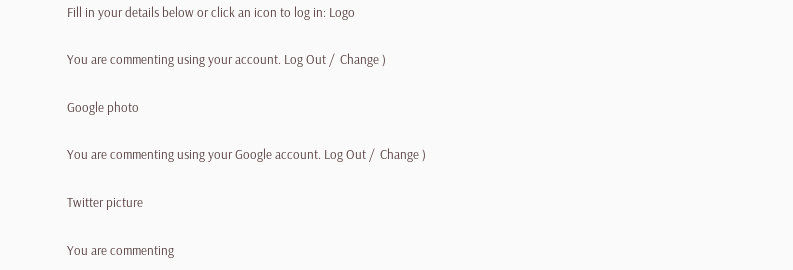Fill in your details below or click an icon to log in: Logo

You are commenting using your account. Log Out /  Change )

Google photo

You are commenting using your Google account. Log Out /  Change )

Twitter picture

You are commenting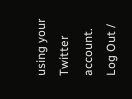using your Twitter account. Log Out /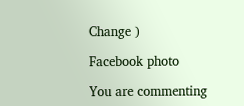Change )

Facebook photo

You are commenting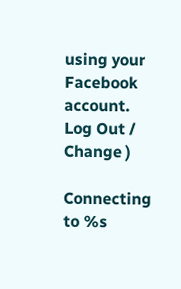using your Facebook account. Log Out /  Change )

Connecting to %s